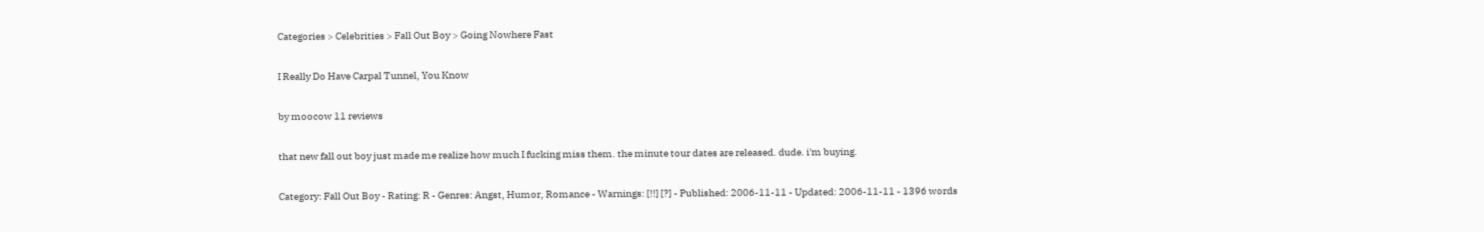Categories > Celebrities > Fall Out Boy > Going Nowhere Fast

I Really Do Have Carpal Tunnel, You Know

by moocow 11 reviews

that new fall out boy just made me realize how much I fucking miss them. the minute tour dates are released. dude. i'm buying.

Category: Fall Out Boy - Rating: R - Genres: Angst, Humor, Romance - Warnings: [!!] [?] - Published: 2006-11-11 - Updated: 2006-11-11 - 1396 words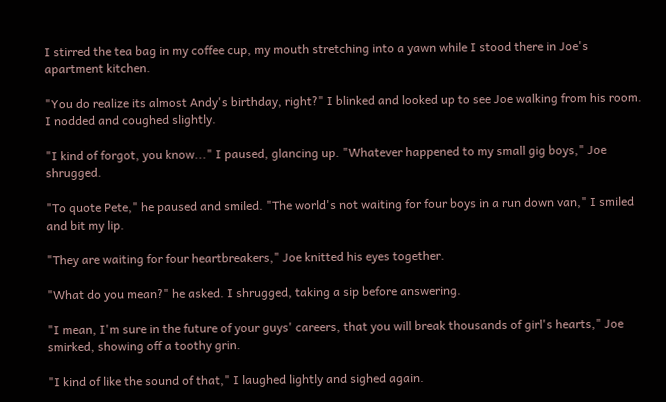I stirred the tea bag in my coffee cup, my mouth stretching into a yawn while I stood there in Joe's apartment kitchen.

"You do realize its almost Andy's birthday, right?" I blinked and looked up to see Joe walking from his room. I nodded and coughed slightly.

"I kind of forgot, you know..." I paused, glancing up. "Whatever happened to my small gig boys," Joe shrugged.

"To quote Pete," he paused and smiled. "The world's not waiting for four boys in a run down van," I smiled and bit my lip.

"They are waiting for four heartbreakers," Joe knitted his eyes together.

"What do you mean?" he asked. I shrugged, taking a sip before answering.

"I mean, I'm sure in the future of your guys' careers, that you will break thousands of girl's hearts," Joe smirked, showing off a toothy grin.

"I kind of like the sound of that," I laughed lightly and sighed again.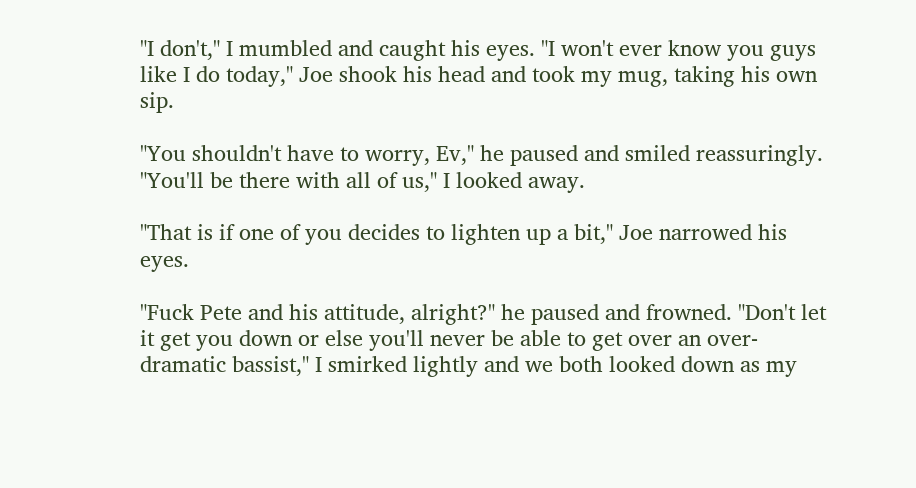"I don't," I mumbled and caught his eyes. "I won't ever know you guys like I do today," Joe shook his head and took my mug, taking his own sip.

"You shouldn't have to worry, Ev," he paused and smiled reassuringly. "You'll be there with all of us," I looked away.

"That is if one of you decides to lighten up a bit," Joe narrowed his eyes.

"Fuck Pete and his attitude, alright?" he paused and frowned. "Don't let it get you down or else you'll never be able to get over an over-dramatic bassist," I smirked lightly and we both looked down as my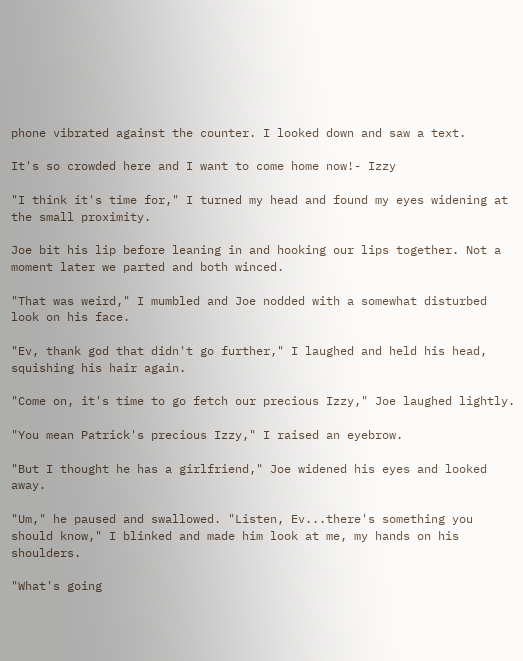phone vibrated against the counter. I looked down and saw a text.

It's so crowded here and I want to come home now!- Izzy

"I think it's time for," I turned my head and found my eyes widening at the small proximity.

Joe bit his lip before leaning in and hooking our lips together. Not a moment later we parted and both winced.

"That was weird," I mumbled and Joe nodded with a somewhat disturbed look on his face.

"Ev, thank god that didn't go further," I laughed and held his head, squishing his hair again.

"Come on, it's time to go fetch our precious Izzy," Joe laughed lightly.

"You mean Patrick's precious Izzy," I raised an eyebrow.

"But I thought he has a girlfriend," Joe widened his eyes and looked away.

"Um," he paused and swallowed. "Listen, Ev...there's something you should know," I blinked and made him look at me, my hands on his shoulders.

"What's going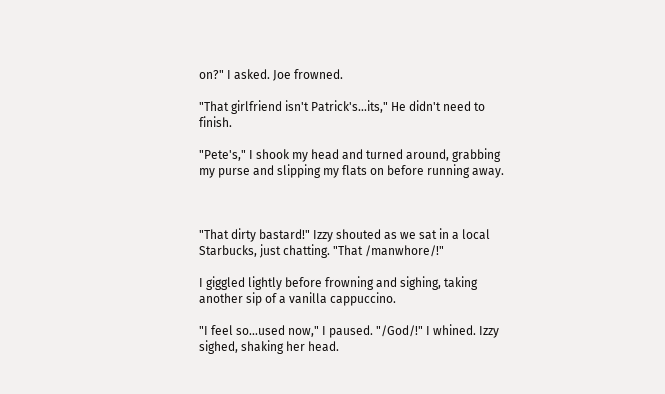on?" I asked. Joe frowned.

"That girlfriend isn't Patrick's...its," He didn't need to finish.

"Pete's," I shook my head and turned around, grabbing my purse and slipping my flats on before running away.



"That dirty bastard!" Izzy shouted as we sat in a local Starbucks, just chatting. "That /manwhore/!"

I giggled lightly before frowning and sighing, taking another sip of a vanilla cappuccino.

"I feel so...used now," I paused. "/God/!" I whined. Izzy sighed, shaking her head.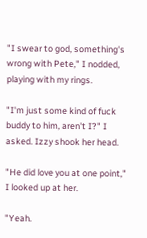"I swear to god, something's wrong with Pete," I nodded, playing with my rings.

"I'm just some kind of fuck buddy to him, aren't I?" I asked. Izzy shook her head.

"He did love you at one point," I looked up at her.

"Yeah.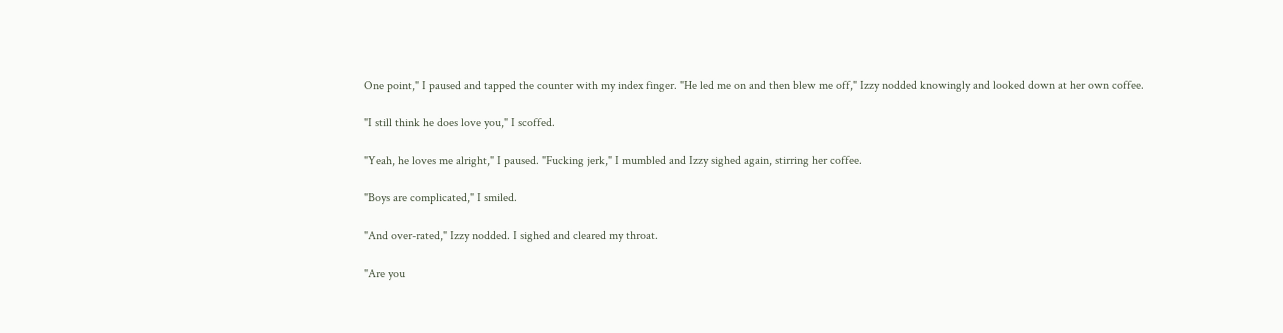One point," I paused and tapped the counter with my index finger. "He led me on and then blew me off," Izzy nodded knowingly and looked down at her own coffee.

"I still think he does love you," I scoffed.

"Yeah, he loves me alright," I paused. "Fucking jerk," I mumbled and Izzy sighed again, stirring her coffee.

"Boys are complicated," I smiled.

"And over-rated," Izzy nodded. I sighed and cleared my throat.

"Are you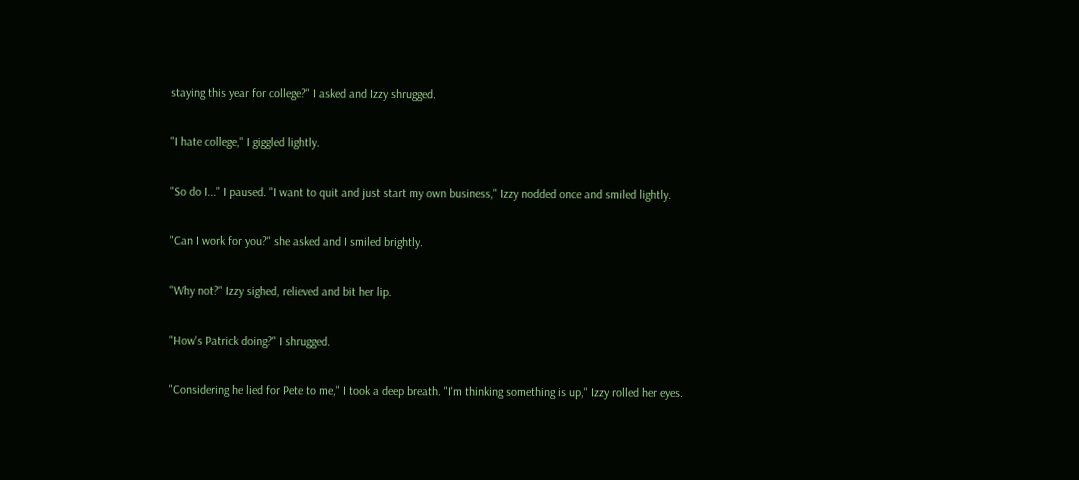staying this year for college?" I asked and Izzy shrugged.

"I hate college," I giggled lightly.

"So do I..." I paused. "I want to quit and just start my own business," Izzy nodded once and smiled lightly.

"Can I work for you?" she asked and I smiled brightly.

"Why not?" Izzy sighed, relieved and bit her lip.

"How's Patrick doing?" I shrugged.

"Considering he lied for Pete to me," I took a deep breath. "I'm thinking something is up," Izzy rolled her eyes.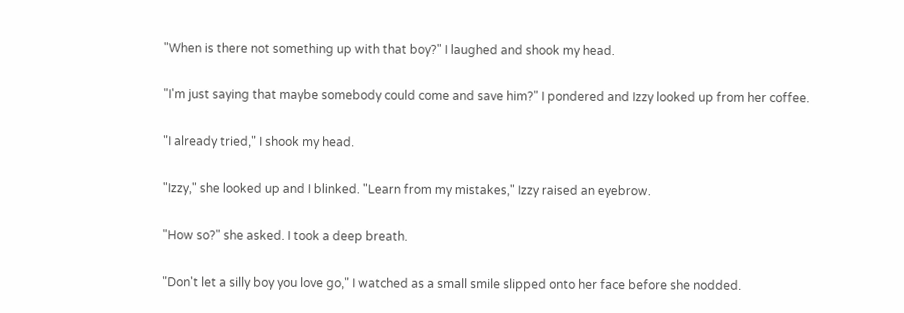"When is there not something up with that boy?" I laughed and shook my head.

"I'm just saying that maybe somebody could come and save him?" I pondered and Izzy looked up from her coffee.

"I already tried," I shook my head.

"Izzy," she looked up and I blinked. "Learn from my mistakes," Izzy raised an eyebrow.

"How so?" she asked. I took a deep breath.

"Don't let a silly boy you love go," I watched as a small smile slipped onto her face before she nodded.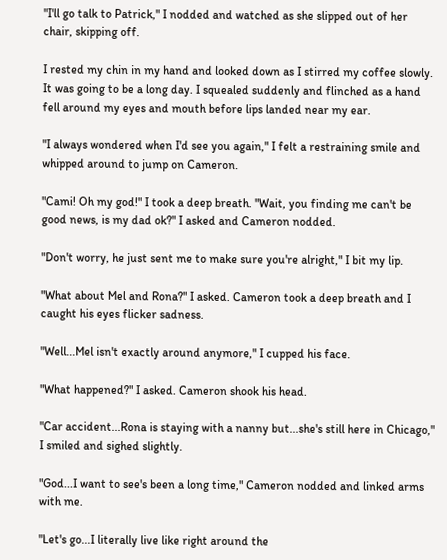"I'll go talk to Patrick," I nodded and watched as she slipped out of her chair, skipping off.

I rested my chin in my hand and looked down as I stirred my coffee slowly. It was going to be a long day. I squealed suddenly and flinched as a hand fell around my eyes and mouth before lips landed near my ear.

"I always wondered when I'd see you again," I felt a restraining smile and whipped around to jump on Cameron.

"Cami! Oh my god!" I took a deep breath. "Wait, you finding me can't be good news, is my dad ok?" I asked and Cameron nodded.

"Don't worry, he just sent me to make sure you're alright," I bit my lip.

"What about Mel and Rona?" I asked. Cameron took a deep breath and I caught his eyes flicker sadness.

"Well...Mel isn't exactly around anymore," I cupped his face.

"What happened?" I asked. Cameron shook his head.

"Car accident...Rona is staying with a nanny but...she's still here in Chicago," I smiled and sighed slightly.

"God...I want to see's been a long time," Cameron nodded and linked arms with me.

"Let's go...I literally live like right around the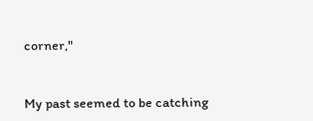corner,"


My past seemed to be catching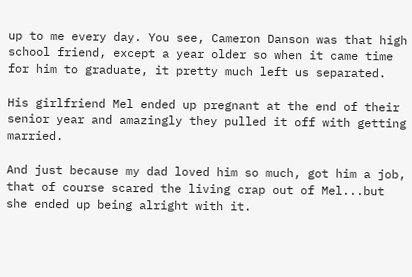up to me every day. You see, Cameron Danson was that high school friend, except a year older so when it came time for him to graduate, it pretty much left us separated.

His girlfriend Mel ended up pregnant at the end of their senior year and amazingly they pulled it off with getting married.

And just because my dad loved him so much, got him a job, that of course scared the living crap out of Mel...but she ended up being alright with it.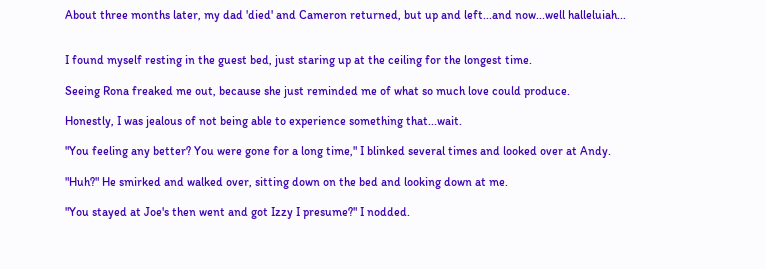About three months later, my dad 'died' and Cameron returned, but up and left...and now...well halleluiah...


I found myself resting in the guest bed, just staring up at the ceiling for the longest time.

Seeing Rona freaked me out, because she just reminded me of what so much love could produce.

Honestly, I was jealous of not being able to experience something that...wait.

"You feeling any better? You were gone for a long time," I blinked several times and looked over at Andy.

"Huh?" He smirked and walked over, sitting down on the bed and looking down at me.

"You stayed at Joe's then went and got Izzy I presume?" I nodded.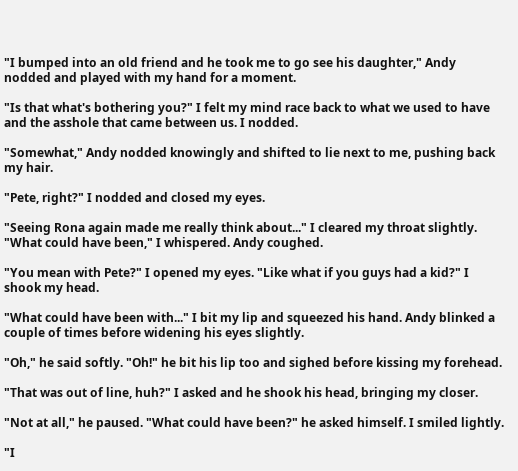"I bumped into an old friend and he took me to go see his daughter," Andy nodded and played with my hand for a moment.

"Is that what's bothering you?" I felt my mind race back to what we used to have and the asshole that came between us. I nodded.

"Somewhat," Andy nodded knowingly and shifted to lie next to me, pushing back my hair.

"Pete, right?" I nodded and closed my eyes.

"Seeing Rona again made me really think about..." I cleared my throat slightly. "What could have been," I whispered. Andy coughed.

"You mean with Pete?" I opened my eyes. "Like what if you guys had a kid?" I shook my head.

"What could have been with..." I bit my lip and squeezed his hand. Andy blinked a couple of times before widening his eyes slightly.

"Oh," he said softly. "Oh!" he bit his lip too and sighed before kissing my forehead.

"That was out of line, huh?" I asked and he shook his head, bringing my closer.

"Not at all," he paused. "What could have been?" he asked himself. I smiled lightly.

"I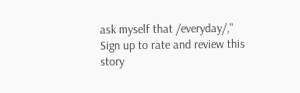ask myself that /everyday/,"
Sign up to rate and review this story